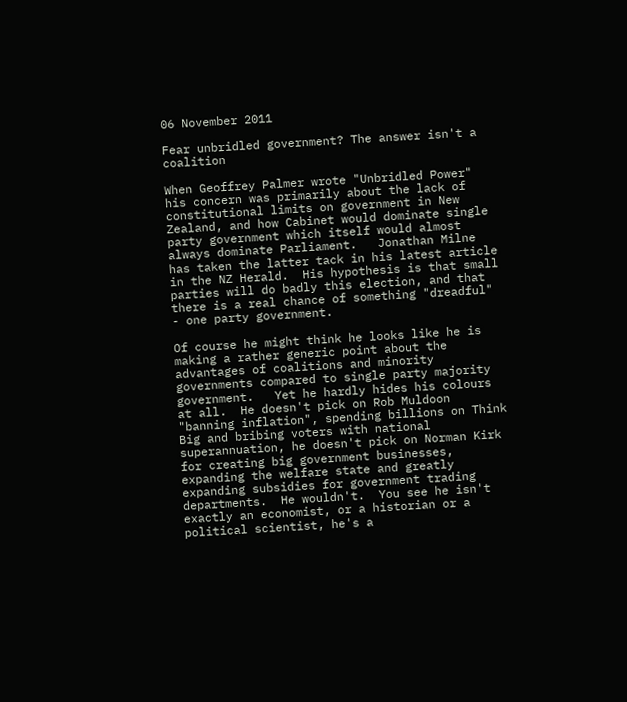06 November 2011

Fear unbridled government? The answer isn't a coalition

When Geoffrey Palmer wrote "Unbridled Power" his concern was primarily about the lack of constitutional limits on government in New Zealand, and how Cabinet would dominate single party government which itself would almost always dominate Parliament.   Jonathan Milne has taken the latter tack in his latest article in the NZ Herald.  His hypothesis is that small parties will do badly this election, and that there is a real chance of something "dreadful" - one party government.

Of course he might think he looks like he is making a rather generic point about the advantages of coalitions and minority governments compared to single party majority government.   Yet he hardly hides his colours at all.  He doesn't pick on Rob Muldoon "banning inflation", spending billions on Think Big and bribing voters with national superannuation, he doesn't pick on Norman Kirk for creating big government businesses, expanding the welfare state and greatly expanding subsidies for government trading departments.  He wouldn't.  You see he isn't exactly an economist, or a historian or a political scientist, he's a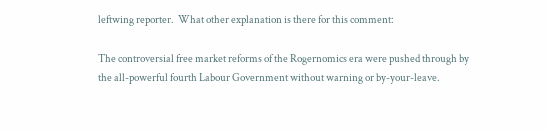leftwing reporter.  What other explanation is there for this comment:

The controversial free market reforms of the Rogernomics era were pushed through by the all-powerful fourth Labour Government without warning or by-your-leave.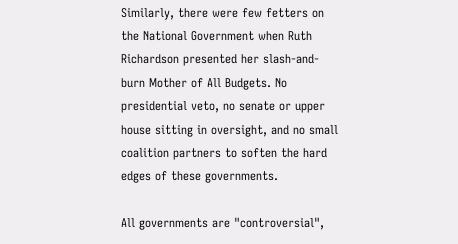Similarly, there were few fetters on the National Government when Ruth Richardson presented her slash-and-burn Mother of All Budgets. No presidential veto, no senate or upper house sitting in oversight, and no small coalition partners to soften the hard edges of these governments.

All governments are "controversial",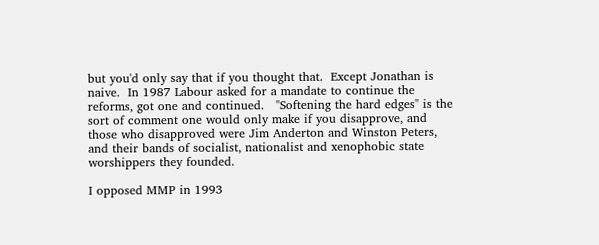but you'd only say that if you thought that.  Except Jonathan is naive.  In 1987 Labour asked for a mandate to continue the reforms, got one and continued.   "Softening the hard edges" is the sort of comment one would only make if you disapprove, and those who disapproved were Jim Anderton and Winston Peters, and their bands of socialist, nationalist and xenophobic state worshippers they founded.

I opposed MMP in 1993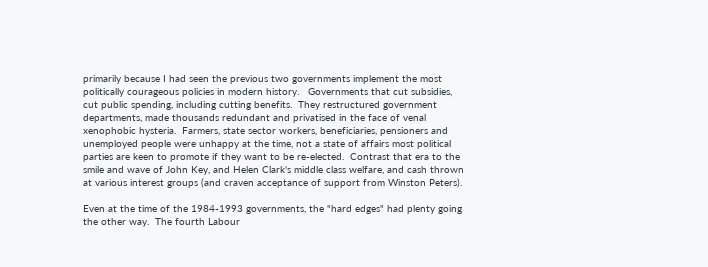primarily because I had seen the previous two governments implement the most politically courageous policies in modern history.   Governments that cut subsidies, cut public spending, including cutting benefits.  They restructured government departments, made thousands redundant and privatised in the face of venal xenophobic hysteria.  Farmers, state sector workers, beneficiaries, pensioners and unemployed people were unhappy at the time, not a state of affairs most political parties are keen to promote if they want to be re-elected.  Contrast that era to the smile and wave of John Key, and Helen Clark's middle class welfare, and cash thrown at various interest groups (and craven acceptance of support from Winston Peters).

Even at the time of the 1984-1993 governments, the "hard edges" had plenty going the other way.  The fourth Labour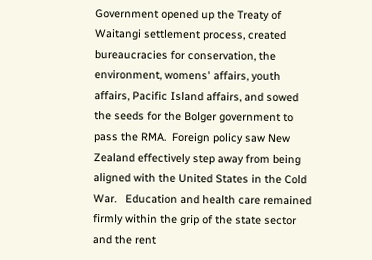Government opened up the Treaty of Waitangi settlement process, created bureaucracies for conservation, the environment, womens' affairs, youth affairs, Pacific Island affairs, and sowed the seeds for the Bolger government to pass the RMA.  Foreign policy saw New Zealand effectively step away from being aligned with the United States in the Cold War.   Education and health care remained firmly within the grip of the state sector and the rent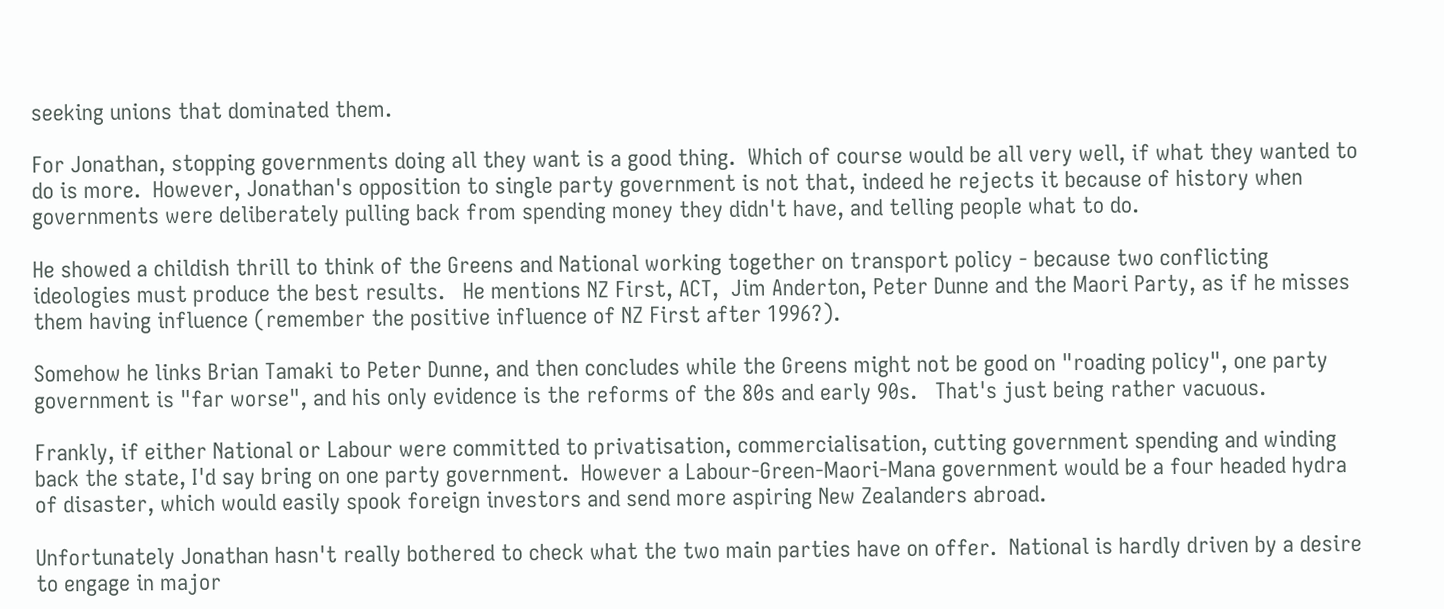seeking unions that dominated them.

For Jonathan, stopping governments doing all they want is a good thing.  Which of course would be all very well, if what they wanted to do is more.  However, Jonathan's opposition to single party government is not that, indeed he rejects it because of history when governments were deliberately pulling back from spending money they didn't have, and telling people what to do.

He showed a childish thrill to think of the Greens and National working together on transport policy - because two conflicting ideologies must produce the best results.   He mentions NZ First, ACT,  Jim Anderton, Peter Dunne and the Maori Party, as if he misses them having influence (remember the positive influence of NZ First after 1996?).

Somehow he links Brian Tamaki to Peter Dunne, and then concludes while the Greens might not be good on "roading policy", one party government is "far worse", and his only evidence is the reforms of the 80s and early 90s.   That's just being rather vacuous.

Frankly, if either National or Labour were committed to privatisation, commercialisation, cutting government spending and winding back the state, I'd say bring on one party government.  However a Labour-Green-Maori-Mana government would be a four headed hydra of disaster, which would easily spook foreign investors and send more aspiring New Zealanders abroad.

Unfortunately Jonathan hasn't really bothered to check what the two main parties have on offer.  National is hardly driven by a desire to engage in major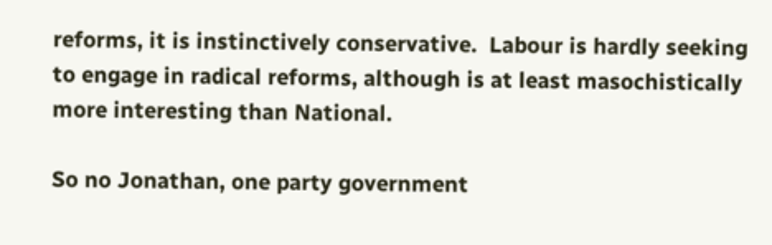reforms, it is instinctively conservative.  Labour is hardly seeking to engage in radical reforms, although is at least masochistically more interesting than National.

So no Jonathan, one party government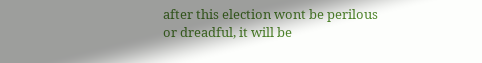after this election wont be perilous or dreadful, it will be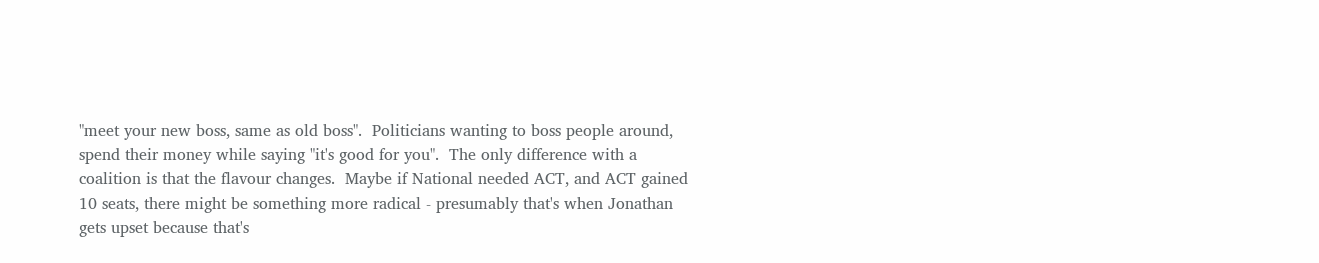"meet your new boss, same as old boss".  Politicians wanting to boss people around, spend their money while saying "it's good for you".  The only difference with a coalition is that the flavour changes.  Maybe if National needed ACT, and ACT gained 10 seats, there might be something more radical - presumably that's when Jonathan gets upset because that's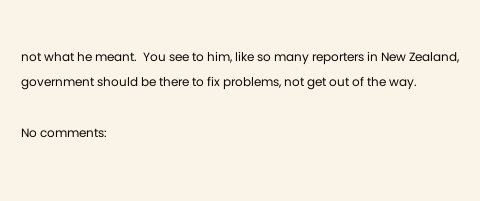not what he meant.  You see to him, like so many reporters in New Zealand, government should be there to fix problems, not get out of the way.

No comments: